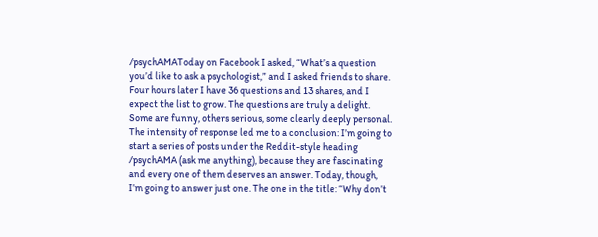/psychAMAToday on Facebook I asked, “What’s a question you’d like to ask a psychologist,” and I asked friends to share. Four hours later I have 36 questions and 13 shares, and I expect the list to grow. The questions are truly a delight. Some are funny, others serious, some clearly deeply personal. The intensity of response led me to a conclusion: I’m going to start a series of posts under the Reddit-style heading /psychAMA (ask me anything), because they are fascinating and every one of them deserves an answer. Today, though, I’m going to answer just one. The one in the title: “Why don’t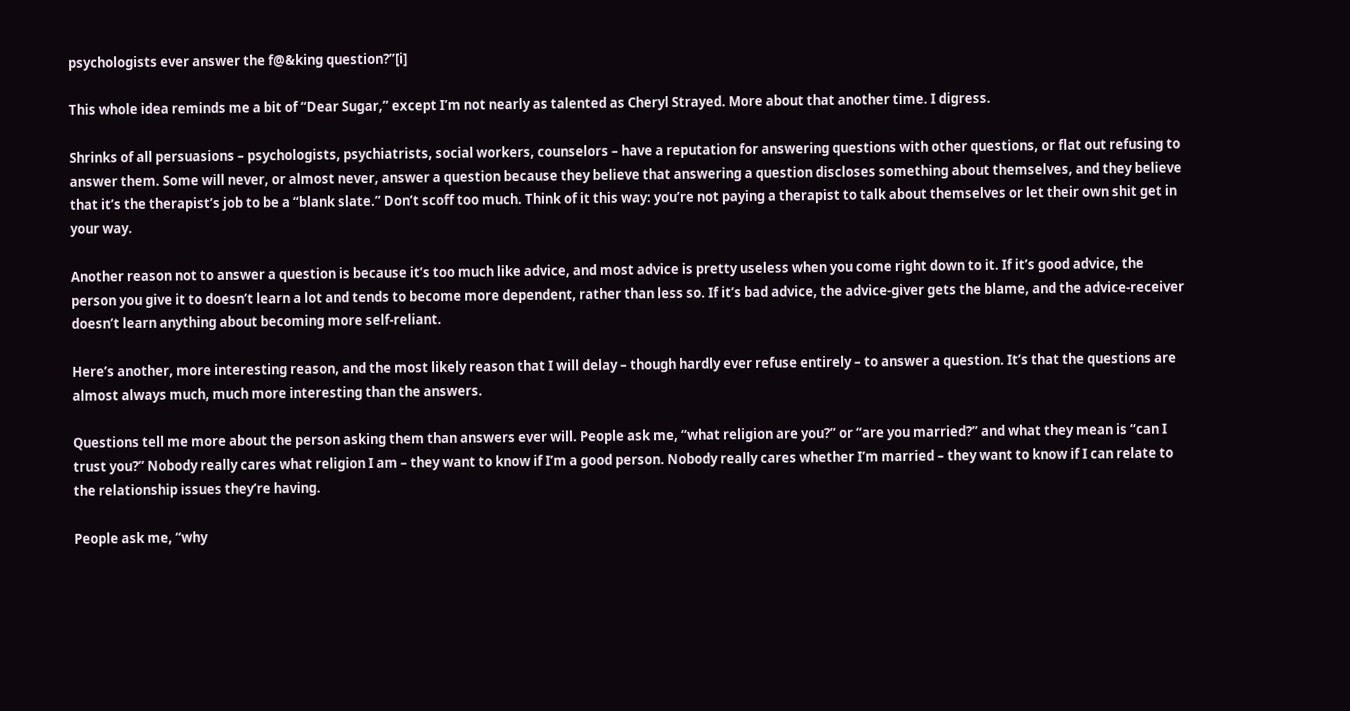psychologists ever answer the f@&king question?”[i]

This whole idea reminds me a bit of “Dear Sugar,” except I’m not nearly as talented as Cheryl Strayed. More about that another time. I digress.

Shrinks of all persuasions – psychologists, psychiatrists, social workers, counselors – have a reputation for answering questions with other questions, or flat out refusing to answer them. Some will never, or almost never, answer a question because they believe that answering a question discloses something about themselves, and they believe that it’s the therapist’s job to be a “blank slate.” Don’t scoff too much. Think of it this way: you’re not paying a therapist to talk about themselves or let their own shit get in your way.

Another reason not to answer a question is because it’s too much like advice, and most advice is pretty useless when you come right down to it. If it’s good advice, the person you give it to doesn’t learn a lot and tends to become more dependent, rather than less so. If it’s bad advice, the advice-giver gets the blame, and the advice-receiver doesn’t learn anything about becoming more self-reliant.

Here’s another, more interesting reason, and the most likely reason that I will delay – though hardly ever refuse entirely – to answer a question. It’s that the questions are almost always much, much more interesting than the answers.

Questions tell me more about the person asking them than answers ever will. People ask me, “what religion are you?” or “are you married?” and what they mean is “can I trust you?” Nobody really cares what religion I am – they want to know if I’m a good person. Nobody really cares whether I’m married – they want to know if I can relate to the relationship issues they’re having.

People ask me, “why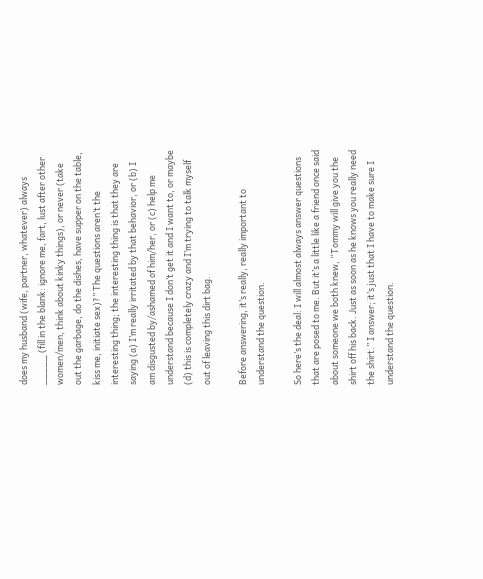does my husband (wife, partner, whatever) always _____ (fill in the blank: ignore me, fart, lust after other women/men, think about kinky things), or never (take out the garbage, do the dishes, have supper on the table, kiss me, initiate sex)?” The questions aren’t the interesting thing; the interesting thing is that they are saying (a) I’m really irritated by that behavior, or (b) I am disgusted by/ashamed of him/her, or (c) help me understand because I don’t get it and I want to, or maybe (d) this is completely crazy and I’m trying to talk myself out of leaving this dirt bag.

Before answering, it’s really, really important to understand the question.

So here’s the deal: I will almost always answer questions that are posed to me. But it’s a little like a friend once said about someone we both knew, “Tommy will give you the shirt off his back. Just as soon as he knows you really need the shirt.” I answer; it’s just that I have to make sure I understand the question.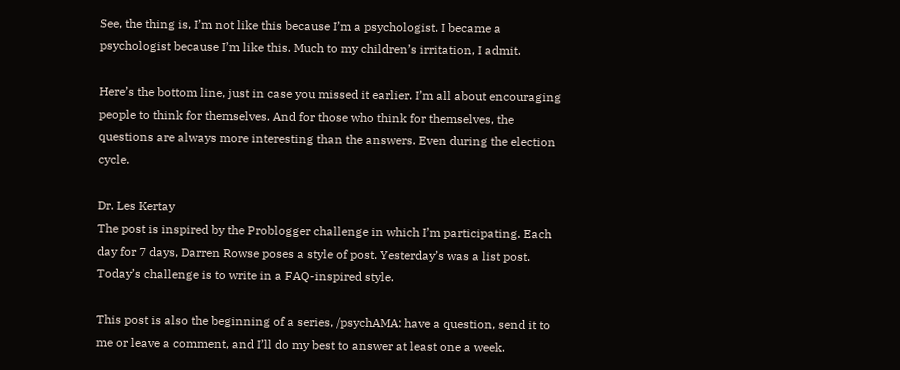See, the thing is, I’m not like this because I’m a psychologist. I became a psychologist because I’m like this. Much to my children’s irritation, I admit.

Here’s the bottom line, just in case you missed it earlier. I’m all about encouraging people to think for themselves. And for those who think for themselves, the questions are always more interesting than the answers. Even during the election cycle.

Dr. Les Kertay
The post is inspired by the Problogger challenge in which I’m participating. Each day for 7 days, Darren Rowse poses a style of post. Yesterday’s was a list post. Today’s challenge is to write in a FAQ-inspired style.

This post is also the beginning of a series, /psychAMA: have a question, send it to me or leave a comment, and I’ll do my best to answer at least one a week.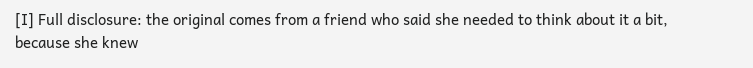[I] Full disclosure: the original comes from a friend who said she needed to think about it a bit, because she knew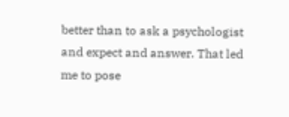better than to ask a psychologist and expect and answer. That led me to pose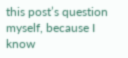this post’s question myself, because I know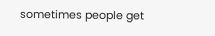sometimes people get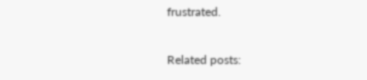frustrated.

Related posts: